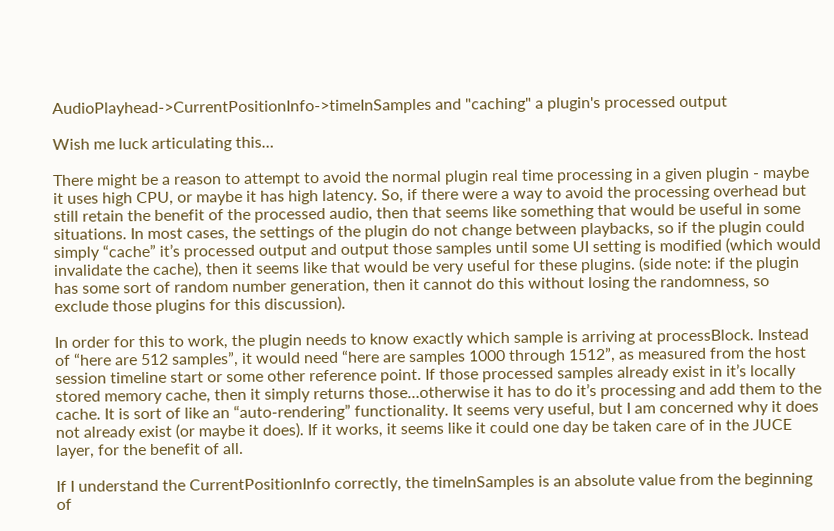AudioPlayhead->CurrentPositionInfo->timeInSamples and "caching" a plugin's processed output

Wish me luck articulating this…

There might be a reason to attempt to avoid the normal plugin real time processing in a given plugin - maybe it uses high CPU, or maybe it has high latency. So, if there were a way to avoid the processing overhead but still retain the benefit of the processed audio, then that seems like something that would be useful in some situations. In most cases, the settings of the plugin do not change between playbacks, so if the plugin could simply “cache” it’s processed output and output those samples until some UI setting is modified (which would invalidate the cache), then it seems like that would be very useful for these plugins. (side note: if the plugin has some sort of random number generation, then it cannot do this without losing the randomness, so exclude those plugins for this discussion).

In order for this to work, the plugin needs to know exactly which sample is arriving at processBlock. Instead of “here are 512 samples”, it would need “here are samples 1000 through 1512”, as measured from the host session timeline start or some other reference point. If those processed samples already exist in it’s locally stored memory cache, then it simply returns those…otherwise it has to do it’s processing and add them to the cache. It is sort of like an “auto-rendering” functionality. It seems very useful, but I am concerned why it does not already exist (or maybe it does). If it works, it seems like it could one day be taken care of in the JUCE layer, for the benefit of all.

If I understand the CurrentPositionInfo correctly, the timeInSamples is an absolute value from the beginning of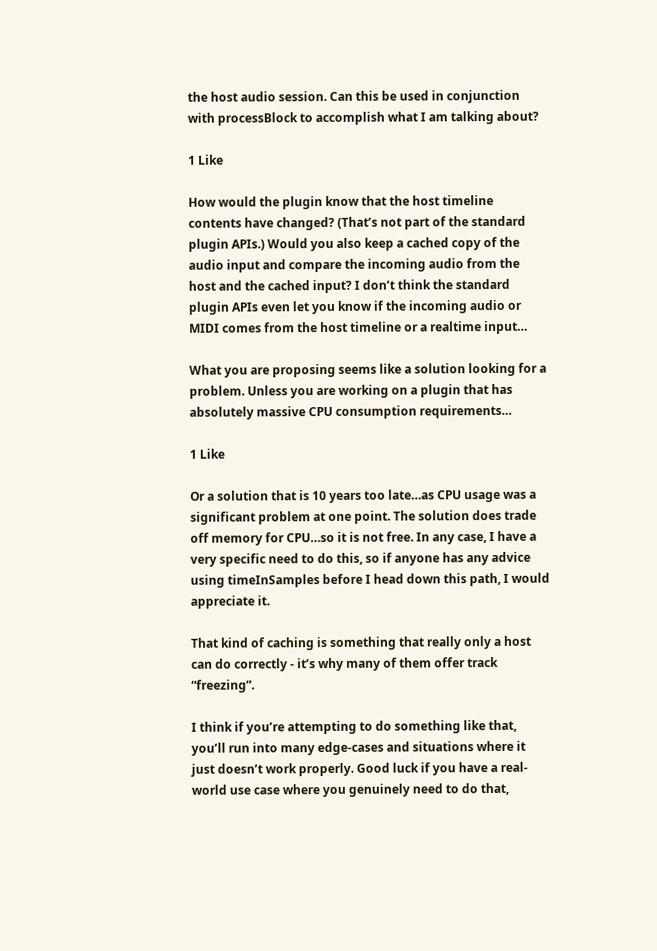the host audio session. Can this be used in conjunction with processBlock to accomplish what I am talking about?

1 Like

How would the plugin know that the host timeline contents have changed? (That’s not part of the standard plugin APIs.) Would you also keep a cached copy of the audio input and compare the incoming audio from the host and the cached input? I don’t think the standard plugin APIs even let you know if the incoming audio or MIDI comes from the host timeline or a realtime input…

What you are proposing seems like a solution looking for a problem. Unless you are working on a plugin that has absolutely massive CPU consumption requirements…

1 Like

Or a solution that is 10 years too late…as CPU usage was a significant problem at one point. The solution does trade off memory for CPU…so it is not free. In any case, I have a very specific need to do this, so if anyone has any advice using timeInSamples before I head down this path, I would appreciate it.

That kind of caching is something that really only a host can do correctly - it’s why many of them offer track “freezing”.

I think if you’re attempting to do something like that, you’ll run into many edge-cases and situations where it just doesn’t work properly. Good luck if you have a real-world use case where you genuinely need to do that,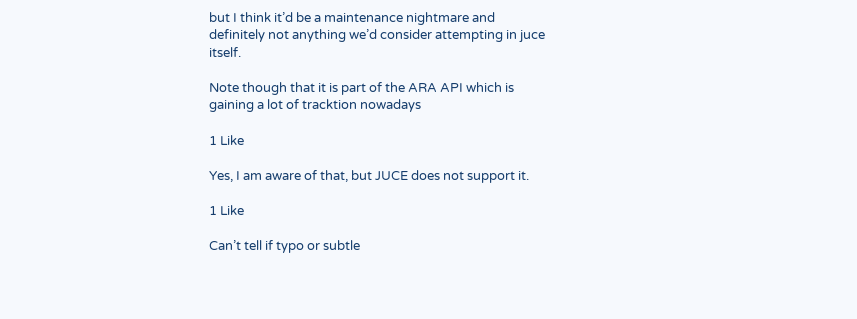but I think it’d be a maintenance nightmare and definitely not anything we’d consider attempting in juce itself.

Note though that it is part of the ARA API which is gaining a lot of tracktion nowadays

1 Like

Yes, I am aware of that, but JUCE does not support it.

1 Like

Can’t tell if typo or subtle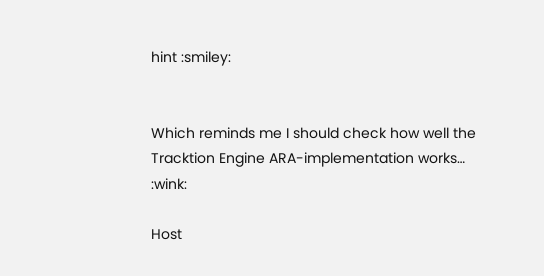hint :smiley:


Which reminds me I should check how well the Tracktion Engine ARA-implementation works… :wink:

Host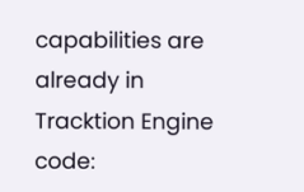capabilities are already in Tracktion Engine code: